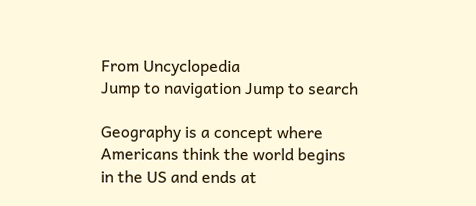From Uncyclopedia
Jump to navigation Jump to search

Geography is a concept where Americans think the world begins in the US and ends at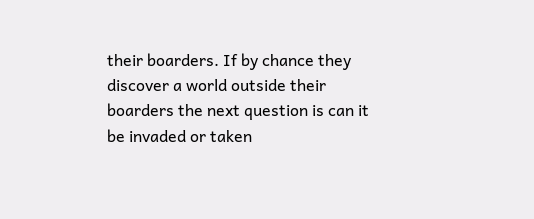their boarders. If by chance they discover a world outside their boarders the next question is can it be invaded or taken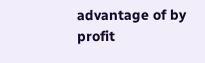advantage of by profit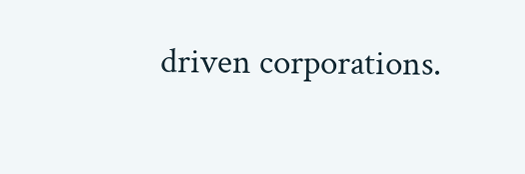driven corporations.